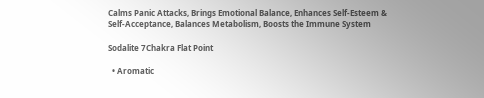Calms Panic Attacks, Brings Emotional Balance, Enhances Self-Esteem & Self-Acceptance, Balances Metabolism, Boosts the Immune System

Sodalite 7Chakra Flat Point

  • Aromatic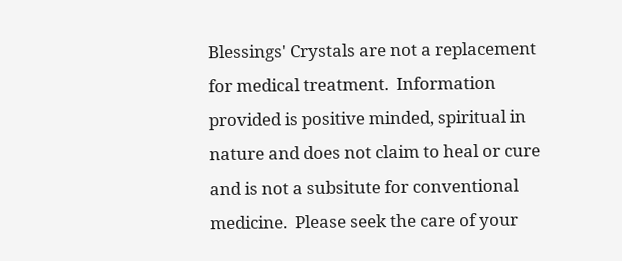Blessings' Crystals are not a replacement for medical treatment.  Information provided is positive minded, spiritual in nature and does not claim to heal or cure and is not a subsitute for conventional medicine.  Please seek the care of your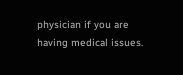physician if you are having medical issues.